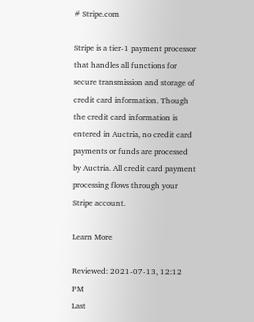# Stripe.com

Stripe is a tier-1 payment processor that handles all functions for secure transmission and storage of credit card information. Though the credit card information is entered in Auctria, no credit card payments or funds are processed by Auctria. All credit card payment processing flows through your Stripe account.

Learn More

Reviewed: 2021-07-13, 12:12 PM
Last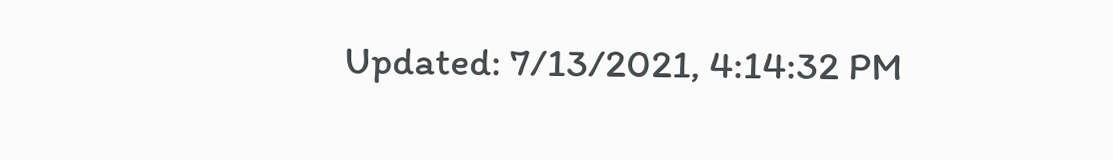Updated: 7/13/2021, 4:14:32 PM